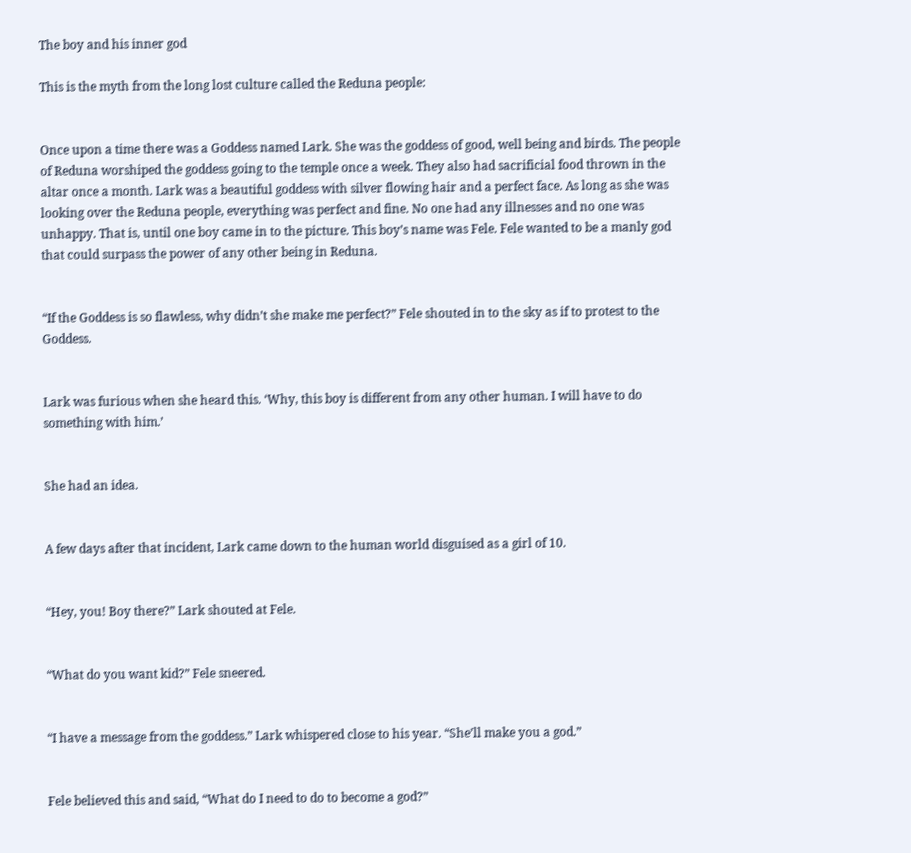The boy and his inner god

This is the myth from the long lost culture called the Reduna people:


Once upon a time there was a Goddess named Lark. She was the goddess of good, well being and birds. The people of Reduna worshiped the goddess going to the temple once a week. They also had sacrificial food thrown in the altar once a month. Lark was a beautiful goddess with silver flowing hair and a perfect face. As long as she was looking over the Reduna people, everything was perfect and fine. No one had any illnesses and no one was unhappy. That is, until one boy came in to the picture. This boy’s name was Fele. Fele wanted to be a manly god that could surpass the power of any other being in Reduna.


“If the Goddess is so flawless, why didn’t she make me perfect?” Fele shouted in to the sky as if to protest to the Goddess.


Lark was furious when she heard this. ‘Why, this boy is different from any other human. I will have to do something with him.’


She had an idea.


A few days after that incident, Lark came down to the human world disguised as a girl of 10.


“Hey, you! Boy there?” Lark shouted at Fele.


“What do you want kid?” Fele sneered.


“I have a message from the goddess.” Lark whispered close to his year. “She’ll make you a god.”


Fele believed this and said, “What do I need to do to become a god?”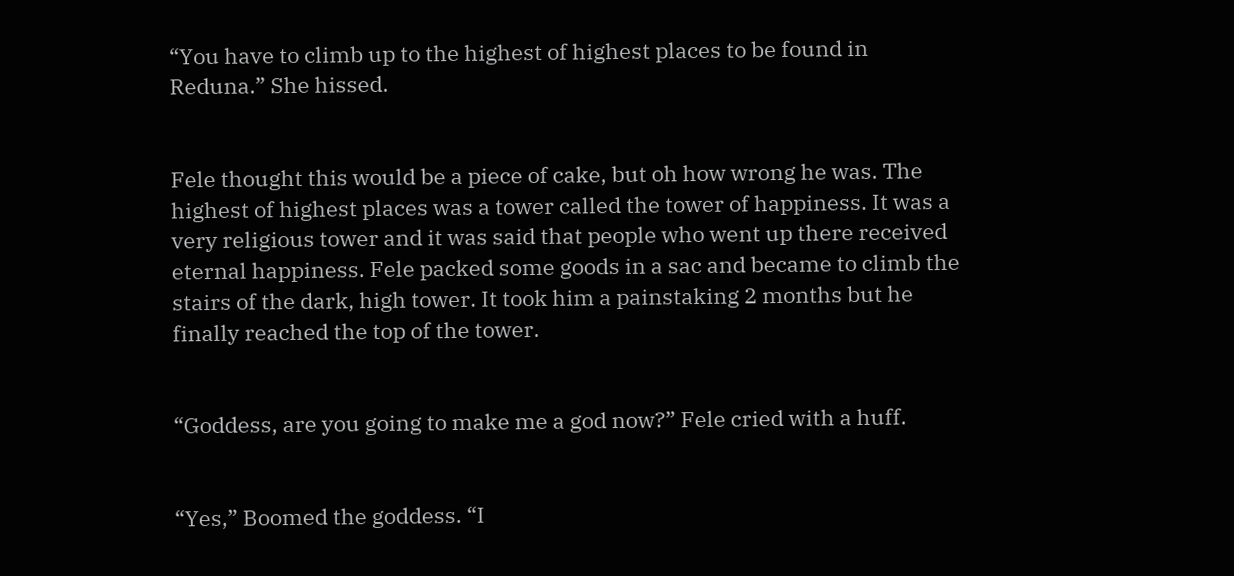“You have to climb up to the highest of highest places to be found in Reduna.” She hissed.


Fele thought this would be a piece of cake, but oh how wrong he was. The highest of highest places was a tower called the tower of happiness. It was a very religious tower and it was said that people who went up there received eternal happiness. Fele packed some goods in a sac and became to climb the  stairs of the dark, high tower. It took him a painstaking 2 months but he finally reached the top of the tower.


“Goddess, are you going to make me a god now?” Fele cried with a huff.


“Yes,” Boomed the goddess. “I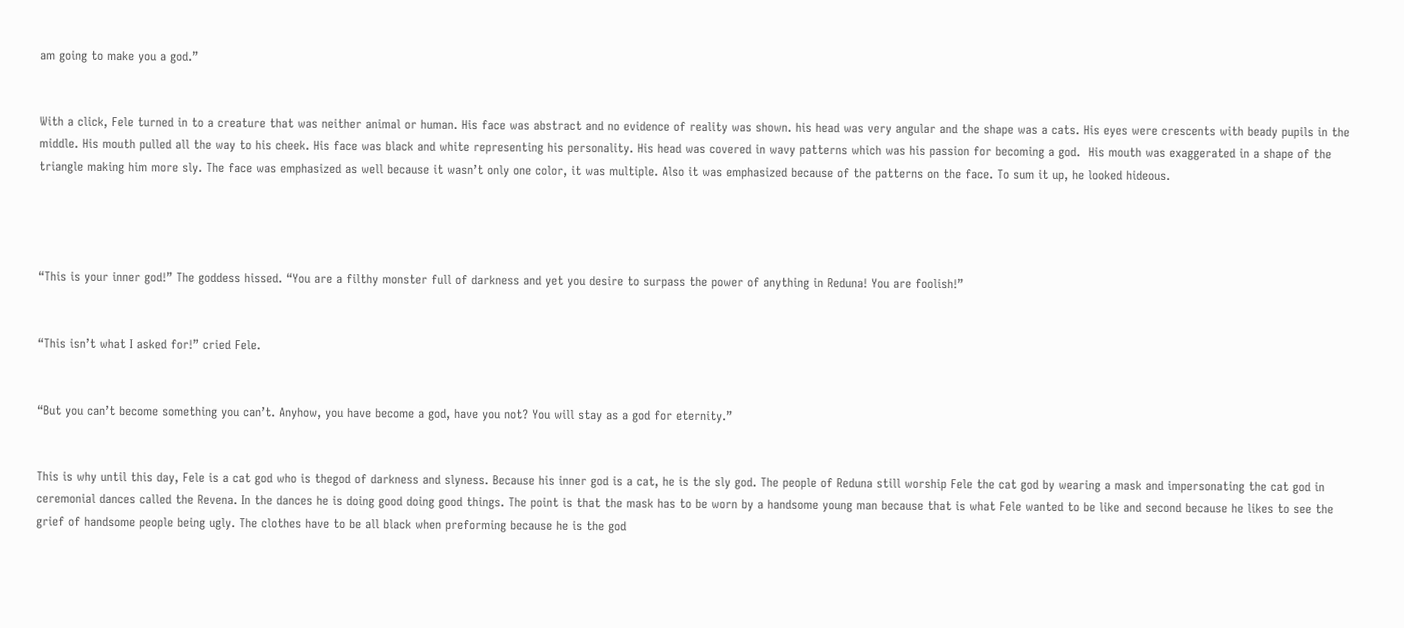am going to make you a god.”


With a click, Fele turned in to a creature that was neither animal or human. His face was abstract and no evidence of reality was shown. his head was very angular and the shape was a cats. His eyes were crescents with beady pupils in the middle. His mouth pulled all the way to his cheek. His face was black and white representing his personality. His head was covered in wavy patterns which was his passion for becoming a god.  His mouth was exaggerated in a shape of the triangle making him more sly. The face was emphasized as well because it wasn’t only one color, it was multiple. Also it was emphasized because of the patterns on the face. To sum it up, he looked hideous.




“This is your inner god!” The goddess hissed. “You are a filthy monster full of darkness and yet you desire to surpass the power of anything in Reduna! You are foolish!”


“This isn’t what I asked for!” cried Fele.


“But you can’t become something you can’t. Anyhow, you have become a god, have you not? You will stay as a god for eternity.”


This is why until this day, Fele is a cat god who is thegod of darkness and slyness. Because his inner god is a cat, he is the sly god. The people of Reduna still worship Fele the cat god by wearing a mask and impersonating the cat god in ceremonial dances called the Revena. In the dances he is doing good doing good things. The point is that the mask has to be worn by a handsome young man because that is what Fele wanted to be like and second because he likes to see the grief of handsome people being ugly. The clothes have to be all black when preforming because he is the god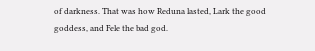of darkness. That was how Reduna lasted, Lark the good goddess, and Fele the bad god.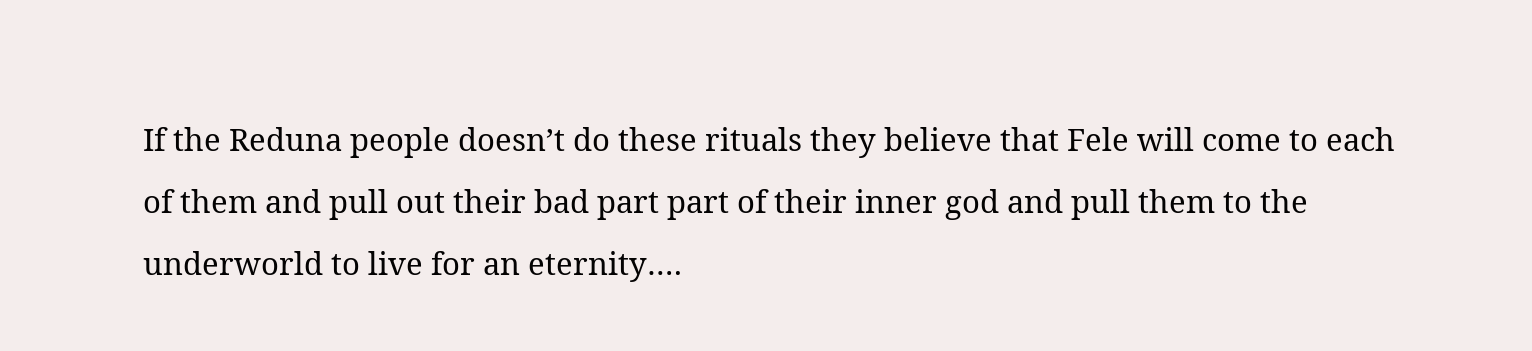If the Reduna people doesn’t do these rituals they believe that Fele will come to each of them and pull out their bad part part of their inner god and pull them to the underworld to live for an eternity….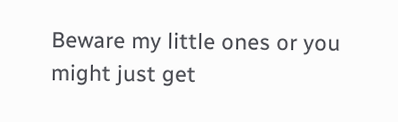Beware my little ones or you might just get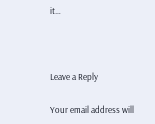it…



Leave a Reply

Your email address will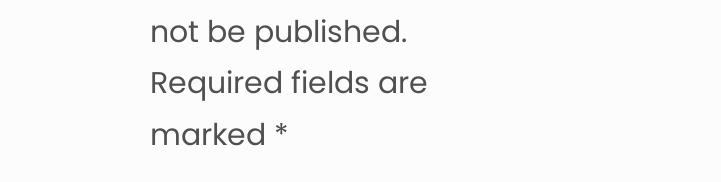not be published. Required fields are marked *